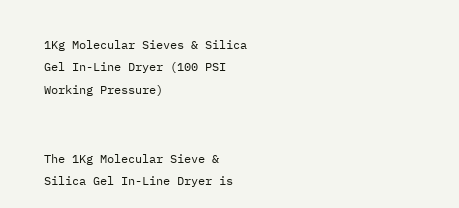1Kg Molecular Sieves & Silica Gel In-Line Dryer (100 PSI Working Pressure)


The 1Kg Molecular Sieve & Silica Gel In-Line Dryer is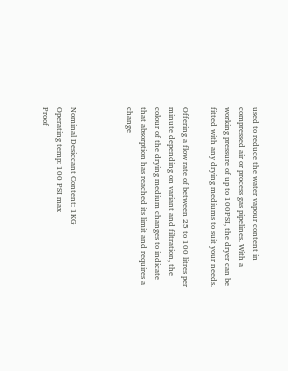used to reduce the water vapour content in compressed air or process gas pipelines. With a working pressure of up to 100PSI, the dryer can be fitted with any drying mediums to suit your needs.

Offering a flow rate of between 25 to 100 litres per minute depending on variant and filtration, the colour of the drying medium changes to indicate that absorption has reached its limit and requires a change



Nominal Desiccant Content: 1KG
Operating temp: 100 PSI max
Proof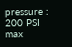pressure : 200 PSI max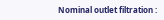Nominal outlet filtration :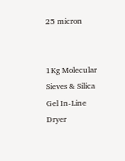25 micron


1Kg Molecular Sieves & Silica Gel In-Line Dryer